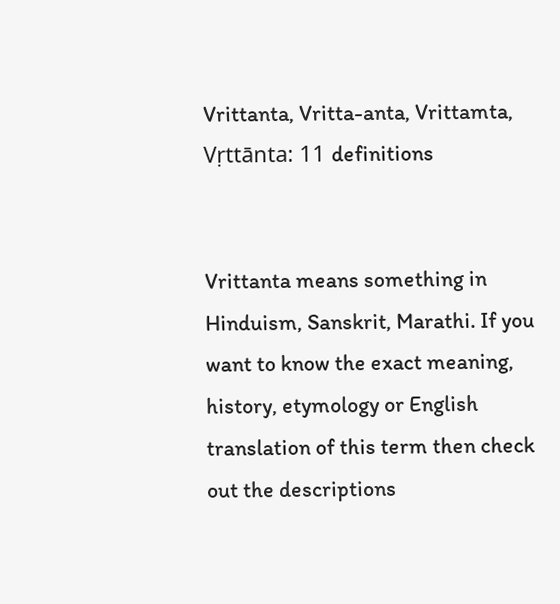Vrittanta, Vritta-anta, Vrittamta, Vṛttānta: 11 definitions


Vrittanta means something in Hinduism, Sanskrit, Marathi. If you want to know the exact meaning, history, etymology or English translation of this term then check out the descriptions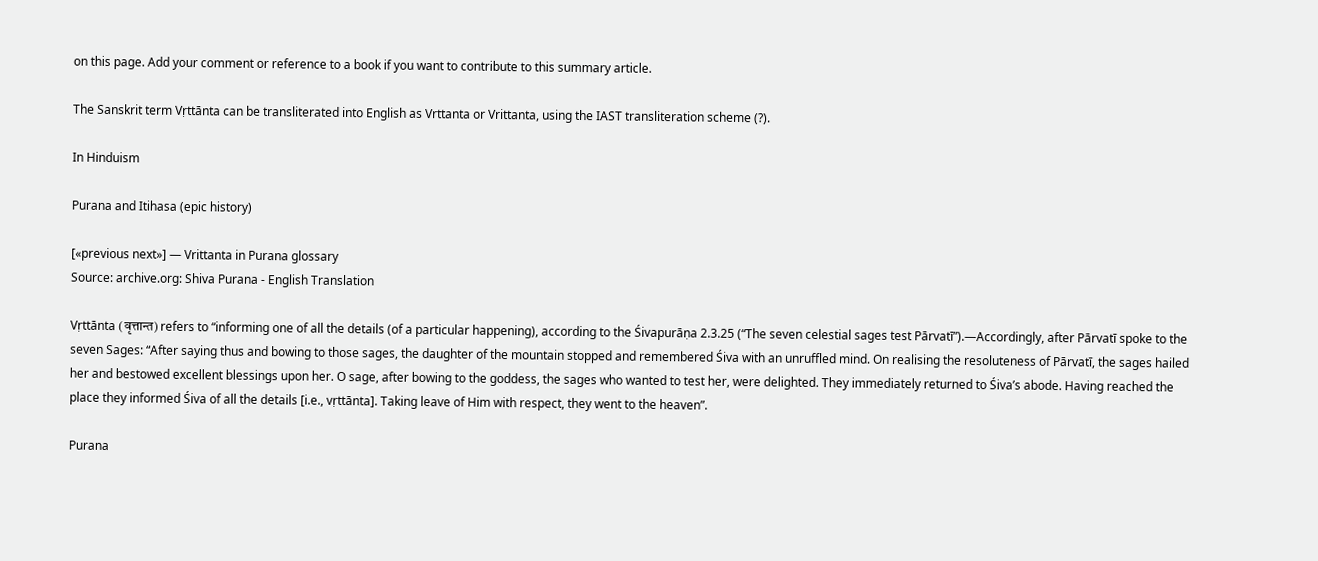on this page. Add your comment or reference to a book if you want to contribute to this summary article.

The Sanskrit term Vṛttānta can be transliterated into English as Vrttanta or Vrittanta, using the IAST transliteration scheme (?).

In Hinduism

Purana and Itihasa (epic history)

[«previous next»] — Vrittanta in Purana glossary
Source: archive.org: Shiva Purana - English Translation

Vṛttānta (वृत्तान्त) refers to “informing one of all the details (of a particular happening), according to the Śivapurāṇa 2.3.25 (“The seven celestial sages test Pārvatī”).—Accordingly, after Pārvatī spoke to the seven Sages: “After saying thus and bowing to those sages, the daughter of the mountain stopped and remembered Śiva with an unruffled mind. On realising the resoluteness of Pārvatī, the sages hailed her and bestowed excellent blessings upon her. O sage, after bowing to the goddess, the sages who wanted to test her, were delighted. They immediately returned to Śiva’s abode. Having reached the place they informed Śiva of all the details [i.e., vṛttānta]. Taking leave of Him with respect, they went to the heaven”.

Purana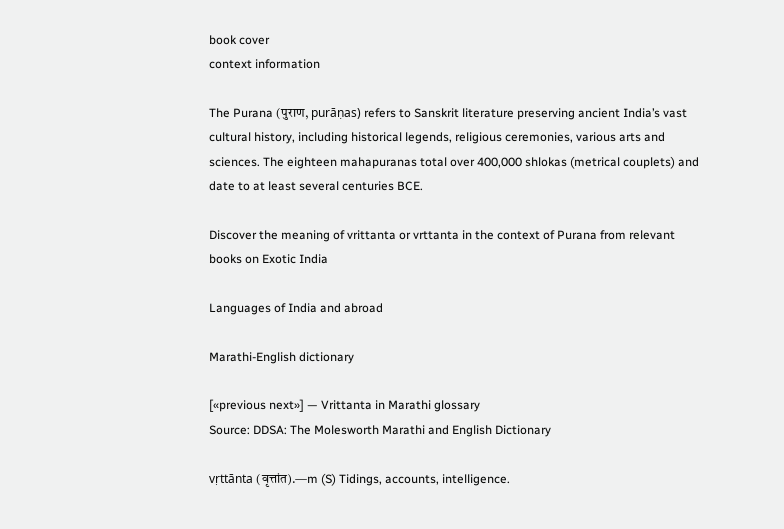book cover
context information

The Purana (पुराण, purāṇas) refers to Sanskrit literature preserving ancient India’s vast cultural history, including historical legends, religious ceremonies, various arts and sciences. The eighteen mahapuranas total over 400,000 shlokas (metrical couplets) and date to at least several centuries BCE.

Discover the meaning of vrittanta or vrttanta in the context of Purana from relevant books on Exotic India

Languages of India and abroad

Marathi-English dictionary

[«previous next»] — Vrittanta in Marathi glossary
Source: DDSA: The Molesworth Marathi and English Dictionary

vṛttānta (वृत्तांत).—m (S) Tidings, accounts, intelligence.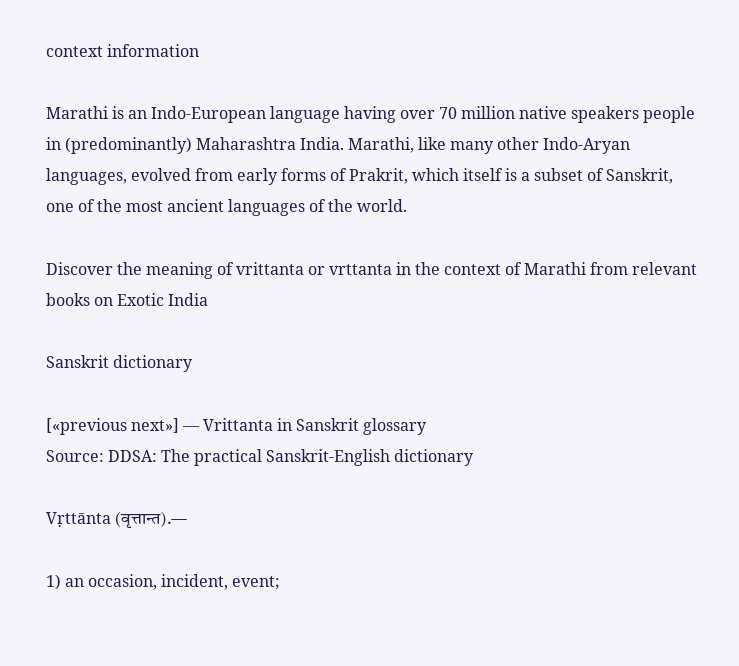context information

Marathi is an Indo-European language having over 70 million native speakers people in (predominantly) Maharashtra India. Marathi, like many other Indo-Aryan languages, evolved from early forms of Prakrit, which itself is a subset of Sanskrit, one of the most ancient languages of the world.

Discover the meaning of vrittanta or vrttanta in the context of Marathi from relevant books on Exotic India

Sanskrit dictionary

[«previous next»] — Vrittanta in Sanskrit glossary
Source: DDSA: The practical Sanskrit-English dictionary

Vṛttānta (वृत्तान्त).—

1) an occasion, incident, event;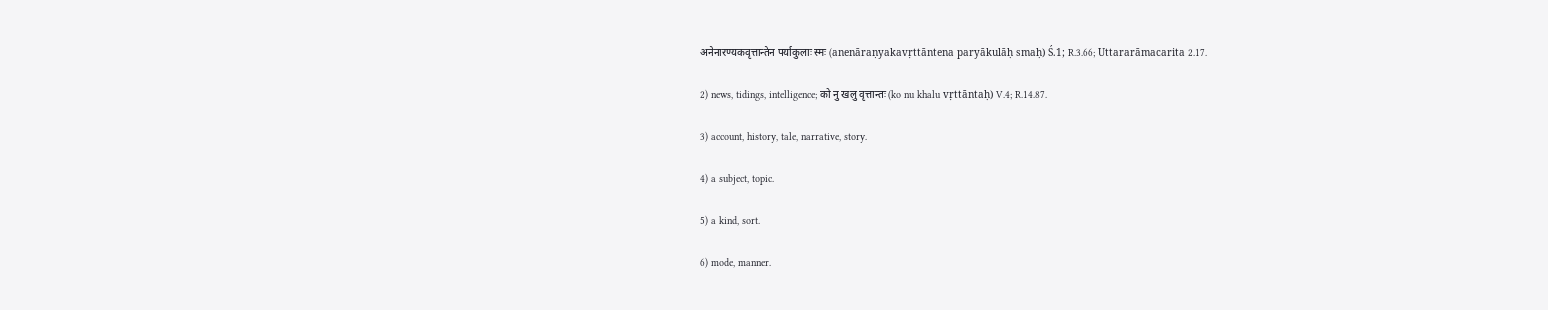अनेनारण्यकवृत्तान्तेन पर्याकुलाः स्मः (anenāraṇyakavṛttāntena paryākulāḥ smaḥ) Ś.1; R.3.66; Uttararāmacarita 2.17.

2) news, tidings, intelligence; को नु खलु वृत्तान्तः (ko nu khalu vṛttāntaḥ) V.4; R.14.87.

3) account, history, tale, narrative, story.

4) a subject, topic.

5) a kind, sort.

6) mode, manner.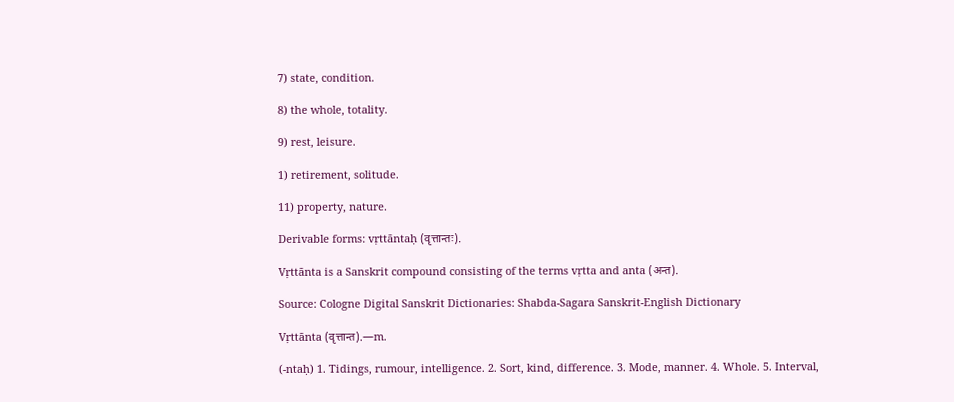7) state, condition.

8) the whole, totality.

9) rest, leisure.

1) retirement, solitude.

11) property, nature.

Derivable forms: vṛttāntaḥ (वृत्तान्तः).

Vṛttānta is a Sanskrit compound consisting of the terms vṛtta and anta (अन्त).

Source: Cologne Digital Sanskrit Dictionaries: Shabda-Sagara Sanskrit-English Dictionary

Vṛttānta (वृत्तान्त).—m.

(-ntaḥ) 1. Tidings, rumour, intelligence. 2. Sort, kind, difference. 3. Mode, manner. 4. Whole. 5. Interval,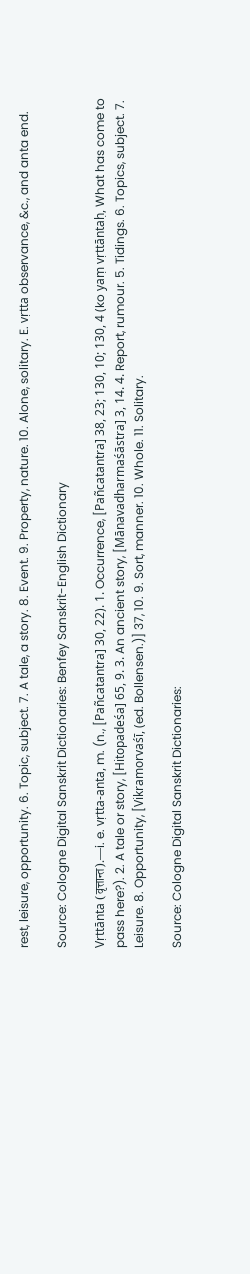rest, leisure, opportunity. 6. Topic, subject. 7. A tale, a story. 8. Event. 9. Property, nature. 10. Alone, solitary. E. vṛtta observance, &c., and anta end.

Source: Cologne Digital Sanskrit Dictionaries: Benfey Sanskrit-English Dictionary

Vṛttānta (वृत्तान्त).—i. e. vṛtta-anta, m. (n., [Pañcatantra] 30, 22). 1. Occurrence, [Pañcatantra] 38, 23; 130, 10; 130, 4 (ko yaṃ vṛttāntaḥ, What has come to pass here?). 2. A tale or story, [Hitopadeśa] 65, 9. 3. An ancient story, [Mānavadharmaśāstra] 3, 14. 4. Report, rumour. 5. Tidings. 6. Topics, subject. 7. Leisure. 8. Opportunity, [Vikramorvaśī, (ed. Bollensen.)] 37, 10. 9. Sort, manner. 10. Whole. 11. Solitary.

Source: Cologne Digital Sanskrit Dictionaries: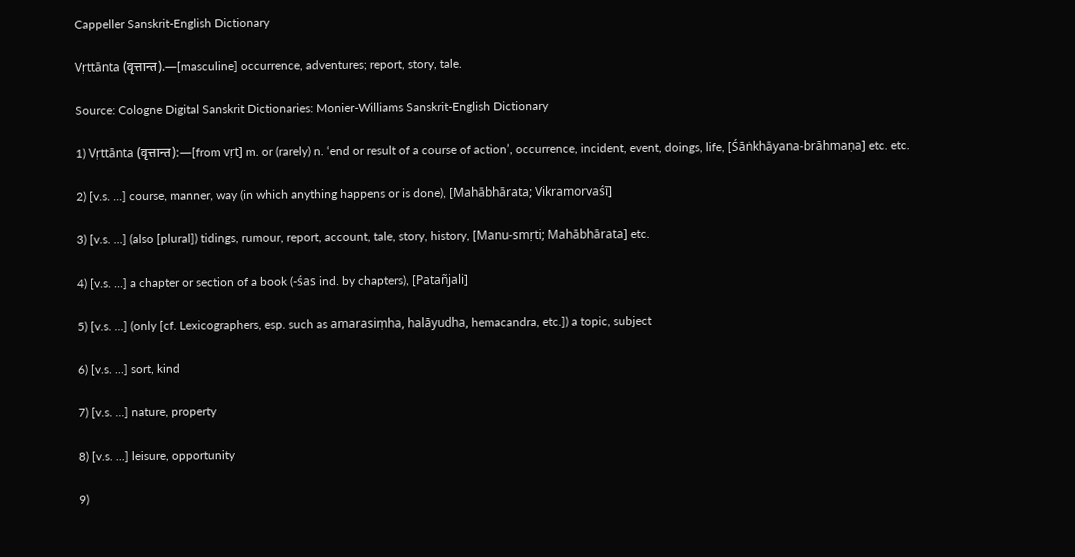Cappeller Sanskrit-English Dictionary

Vṛttānta (वृत्तान्त).—[masculine] occurrence, adventures; report, story, tale.

Source: Cologne Digital Sanskrit Dictionaries: Monier-Williams Sanskrit-English Dictionary

1) Vṛttānta (वृत्तान्त):—[from vṛt] m. or (rarely) n. ‘end or result of a course of action’, occurrence, incident, event, doings, life, [Śāṅkhāyana-brāhmaṇa] etc. etc.

2) [v.s. ...] course, manner, way (in which anything happens or is done), [Mahābhārata; Vikramorvaśī]

3) [v.s. ...] (also [plural]) tidings, rumour, report, account, tale, story, history, [Manu-smṛti; Mahābhārata] etc.

4) [v.s. ...] a chapter or section of a book (-śas ind. by chapters), [Patañjali]

5) [v.s. ...] (only [cf. Lexicographers, esp. such as amarasiṃha, halāyudha, hemacandra, etc.]) a topic, subject

6) [v.s. ...] sort, kind

7) [v.s. ...] nature, property

8) [v.s. ...] leisure, opportunity

9)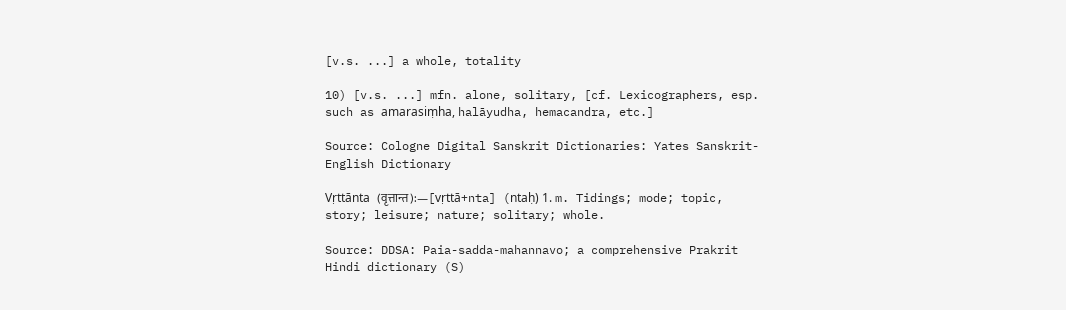[v.s. ...] a whole, totality

10) [v.s. ...] mfn. alone, solitary, [cf. Lexicographers, esp. such as amarasiṃha, halāyudha, hemacandra, etc.]

Source: Cologne Digital Sanskrit Dictionaries: Yates Sanskrit-English Dictionary

Vṛttānta (वृत्तान्त):—[vṛttā+nta] (ntaḥ) 1. m. Tidings; mode; topic, story; leisure; nature; solitary; whole.

Source: DDSA: Paia-sadda-mahannavo; a comprehensive Prakrit Hindi dictionary (S)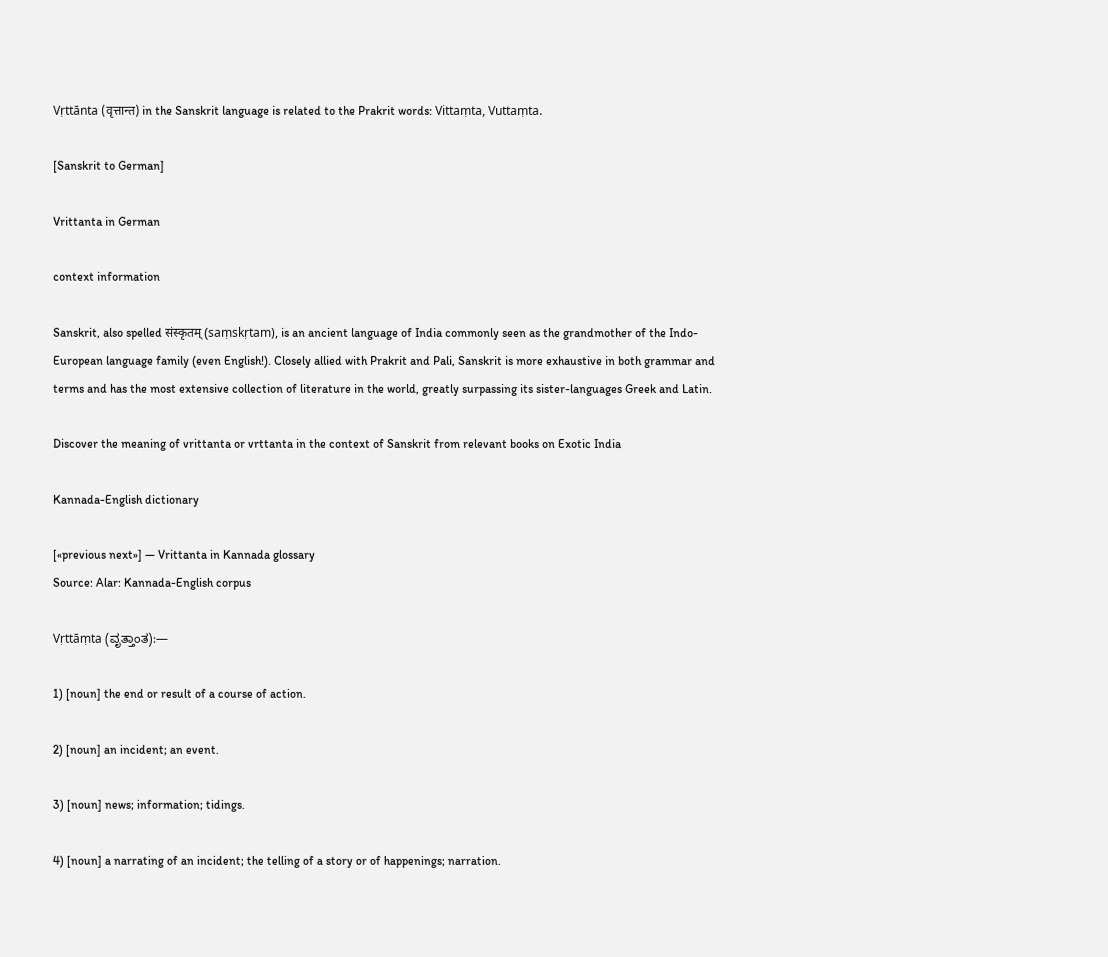Vṛttānta (वृत्तान्त) in the Sanskrit language is related to the Prakrit words: Vittaṃta, Vuttaṃta.

[Sanskrit to German]

Vrittanta in German

context information

Sanskrit, also spelled संस्कृतम् (saṃskṛtam), is an ancient language of India commonly seen as the grandmother of the Indo-European language family (even English!). Closely allied with Prakrit and Pali, Sanskrit is more exhaustive in both grammar and terms and has the most extensive collection of literature in the world, greatly surpassing its sister-languages Greek and Latin.

Discover the meaning of vrittanta or vrttanta in the context of Sanskrit from relevant books on Exotic India

Kannada-English dictionary

[«previous next»] — Vrittanta in Kannada glossary
Source: Alar: Kannada-English corpus

Vṛttāṃta (ವೃತ್ತಾಂತ):—

1) [noun] the end or result of a course of action.

2) [noun] an incident; an event.

3) [noun] news; information; tidings.

4) [noun] a narrating of an incident; the telling of a story or of happenings; narration.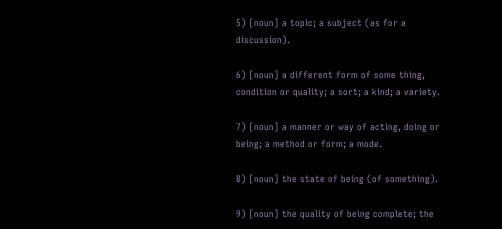5) [noun] a topic; a subject (as for a discussion).

6) [noun] a different form of some thing, condition or quality; a sort; a kind; a variety.

7) [noun] a manner or way of acting, doing or being; a method or form; a mode.

8) [noun] the state of being (of something).

9) [noun] the quality of being complete; the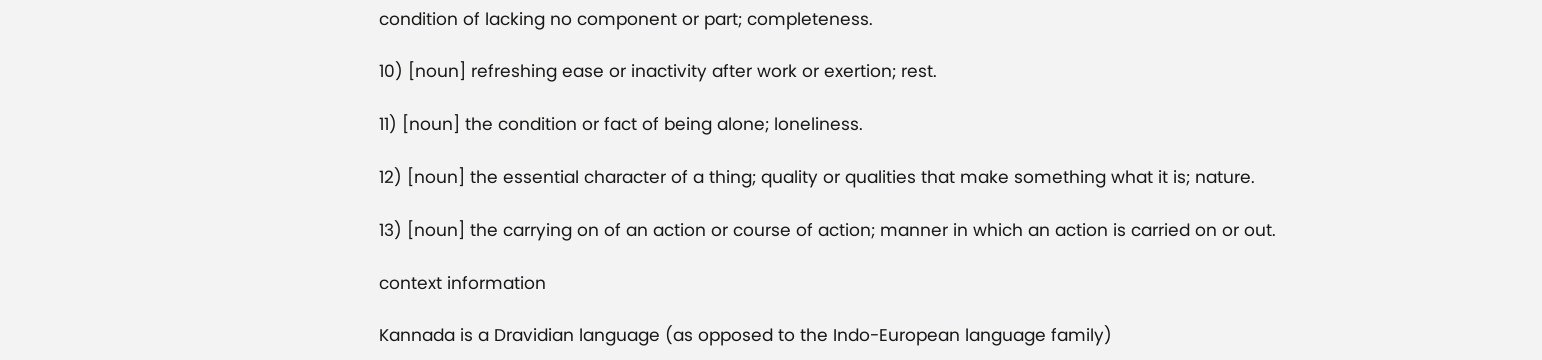condition of lacking no component or part; completeness.

10) [noun] refreshing ease or inactivity after work or exertion; rest.

11) [noun] the condition or fact of being alone; loneliness.

12) [noun] the essential character of a thing; quality or qualities that make something what it is; nature.

13) [noun] the carrying on of an action or course of action; manner in which an action is carried on or out.

context information

Kannada is a Dravidian language (as opposed to the Indo-European language family)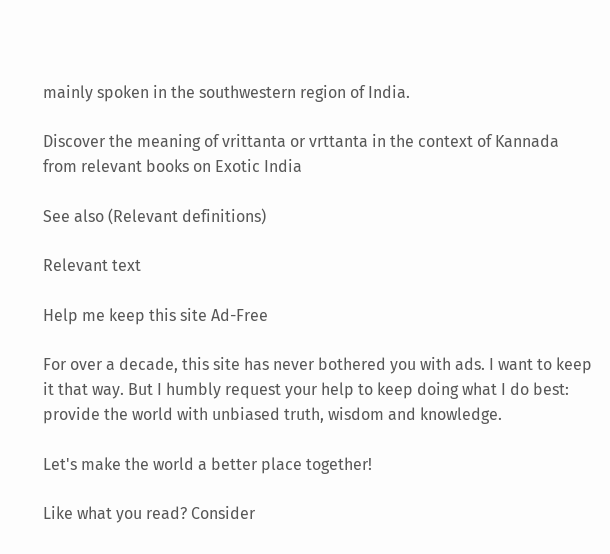mainly spoken in the southwestern region of India.

Discover the meaning of vrittanta or vrttanta in the context of Kannada from relevant books on Exotic India

See also (Relevant definitions)

Relevant text

Help me keep this site Ad-Free

For over a decade, this site has never bothered you with ads. I want to keep it that way. But I humbly request your help to keep doing what I do best: provide the world with unbiased truth, wisdom and knowledge.

Let's make the world a better place together!

Like what you read? Consider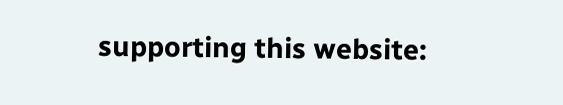supporting this website: